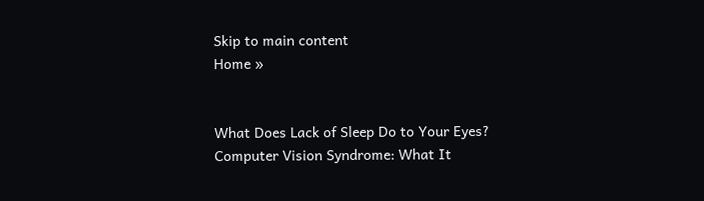Skip to main content
Home »


What Does Lack of Sleep Do to Your Eyes?
Computer Vision Syndrome: What It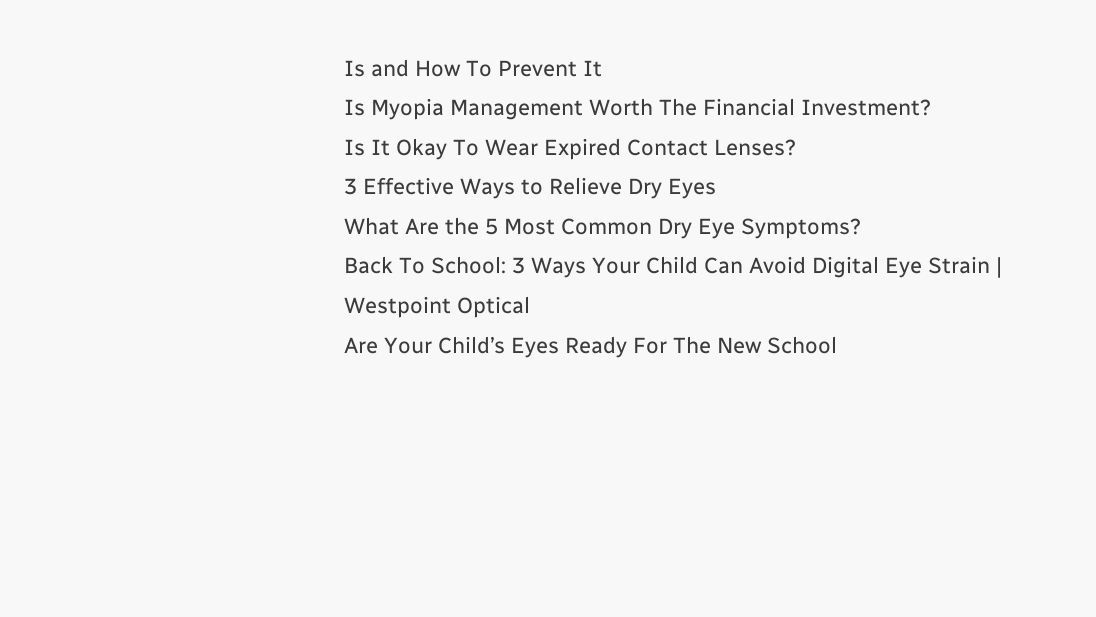Is and How To Prevent It
Is Myopia Management Worth The Financial Investment?
Is It Okay To Wear Expired Contact Lenses?
3 Effective Ways to Relieve Dry Eyes
What Are the 5 Most Common Dry Eye Symptoms?
Back To School: 3 Ways Your Child Can Avoid Digital Eye Strain | Westpoint Optical
Are Your Child’s Eyes Ready For The New School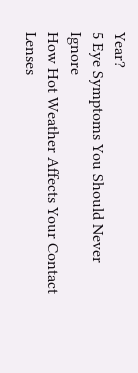Year?
5 Eye Symptoms You Should Never Ignore
How Hot Weather Affects Your Contact Lenses